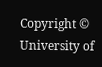Copyright © University of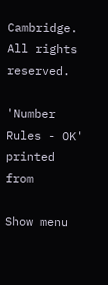Cambridge. All rights reserved.

'Number Rules - OK' printed from

Show menu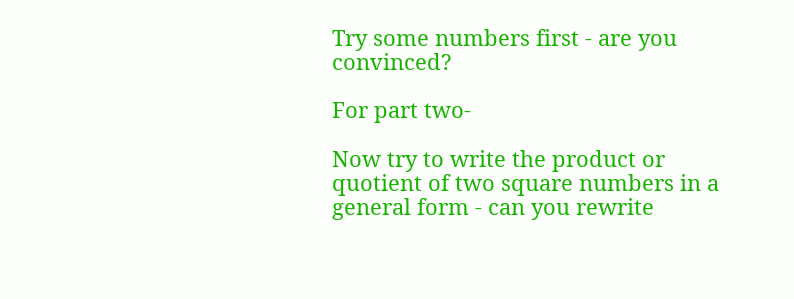Try some numbers first - are you convinced?

For part two-

Now try to write the product or quotient of two square numbers in a general form - can you rewrite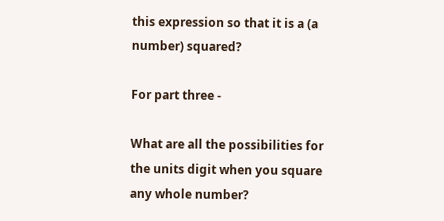this expression so that it is a (a number) squared?

For part three -

What are all the possibilities for the units digit when you square any whole number?